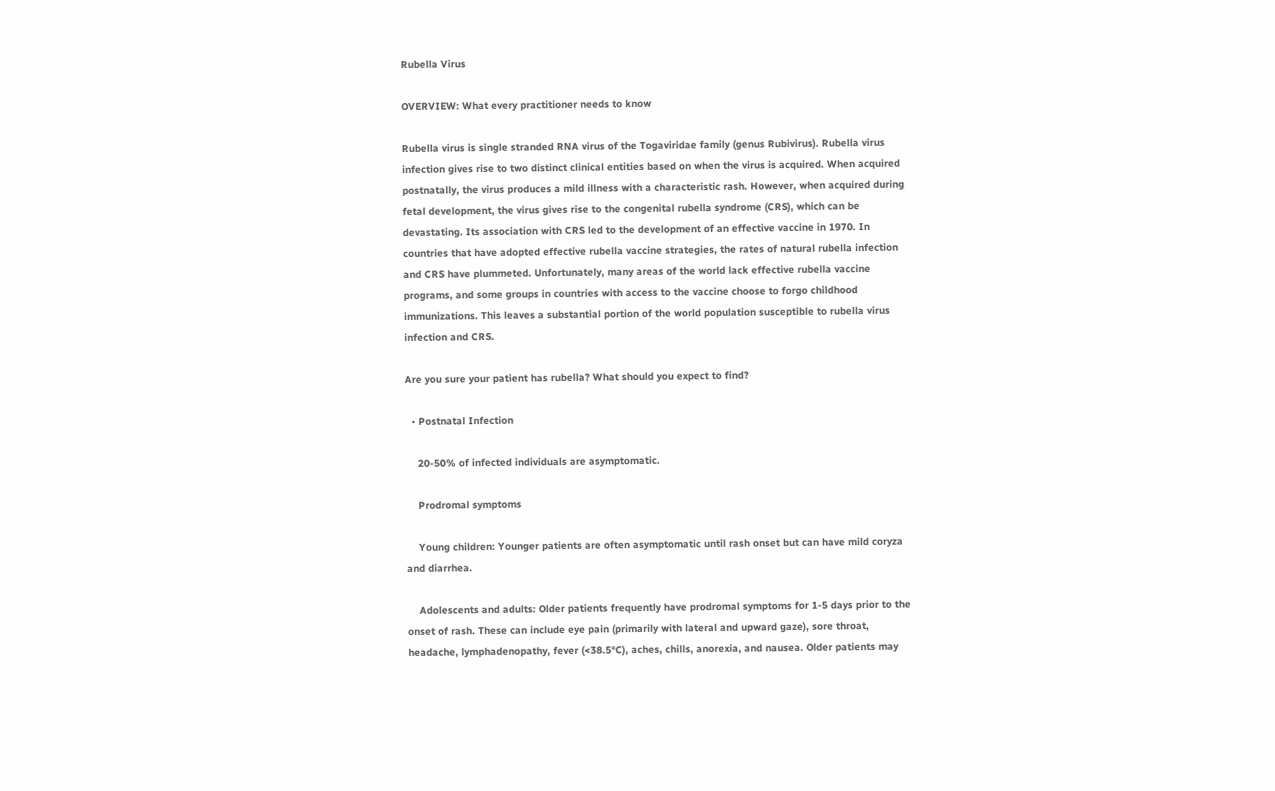Rubella Virus

OVERVIEW: What every practitioner needs to know

Rubella virus is single stranded RNA virus of the Togaviridae family (genus Rubivirus). Rubella virus infection gives rise to two distinct clinical entities based on when the virus is acquired. When acquired postnatally, the virus produces a mild illness with a characteristic rash. However, when acquired during fetal development, the virus gives rise to the congenital rubella syndrome (CRS), which can be devastating. Its association with CRS led to the development of an effective vaccine in 1970. In countries that have adopted effective rubella vaccine strategies, the rates of natural rubella infection and CRS have plummeted. Unfortunately, many areas of the world lack effective rubella vaccine programs, and some groups in countries with access to the vaccine choose to forgo childhood immunizations. This leaves a substantial portion of the world population susceptible to rubella virus infection and CRS.

Are you sure your patient has rubella? What should you expect to find?

  • Postnatal Infection

    20-50% of infected individuals are asymptomatic.

    Prodromal symptoms

    Young children: Younger patients are often asymptomatic until rash onset but can have mild coryza and diarrhea.

    Adolescents and adults: Older patients frequently have prodromal symptoms for 1-5 days prior to the onset of rash. These can include eye pain (primarily with lateral and upward gaze), sore throat, headache, lymphadenopathy, fever (<38.5°C), aches, chills, anorexia, and nausea. Older patients may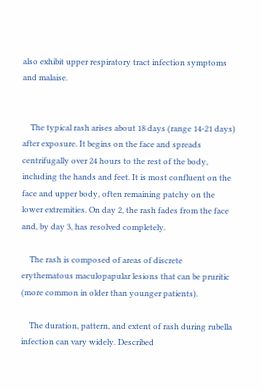also exhibit upper respiratory tract infection symptoms and malaise.


    The typical rash arises about 18 days (range 14-21 days) after exposure. It begins on the face and spreads centrifugally over 24 hours to the rest of the body, including the hands and feet. It is most confluent on the face and upper body, often remaining patchy on the lower extremities. On day 2, the rash fades from the face and, by day 3, has resolved completely.

    The rash is composed of areas of discrete erythematous maculopapular lesions that can be pruritic (more common in older than younger patients).

    The duration, pattern, and extent of rash during rubella infection can vary widely. Described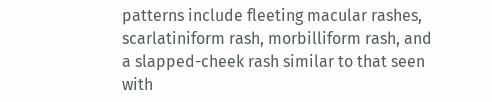patterns include fleeting macular rashes, scarlatiniform rash, morbilliform rash, and a slapped-cheek rash similar to that seen with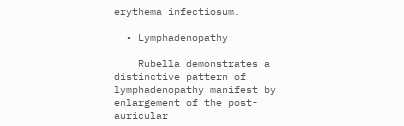erythema infectiosum.

  • Lymphadenopathy

    Rubella demonstrates a distinctive pattern of lymphadenopathy manifest by enlargement of the post-auricular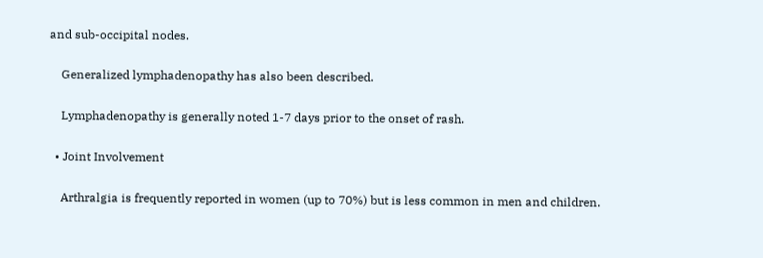and sub-occipital nodes.

    Generalized lymphadenopathy has also been described.

    Lymphadenopathy is generally noted 1-7 days prior to the onset of rash.

  • Joint Involvement

    Arthralgia is frequently reported in women (up to 70%) but is less common in men and children.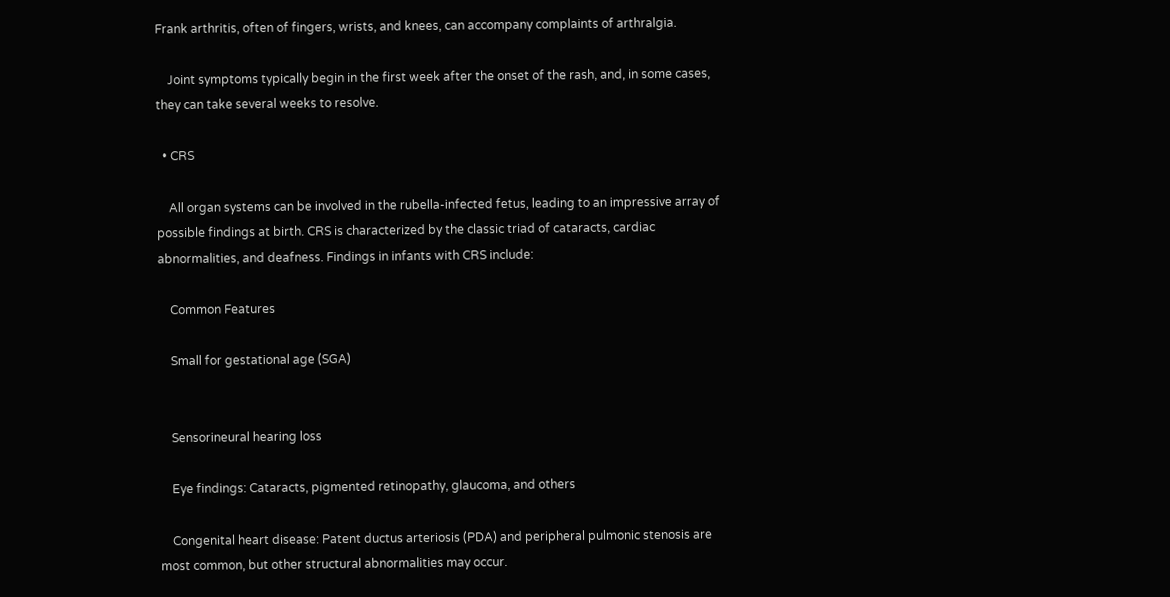Frank arthritis, often of fingers, wrists, and knees, can accompany complaints of arthralgia.

    Joint symptoms typically begin in the first week after the onset of the rash, and, in some cases, they can take several weeks to resolve.

  • CRS

    All organ systems can be involved in the rubella-infected fetus, leading to an impressive array of possible findings at birth. CRS is characterized by the classic triad of cataracts, cardiac abnormalities, and deafness. Findings in infants with CRS include:

    Common Features

    Small for gestational age (SGA)


    Sensorineural hearing loss

    Eye findings: Cataracts, pigmented retinopathy, glaucoma, and others

    Congenital heart disease: Patent ductus arteriosis (PDA) and peripheral pulmonic stenosis are most common, but other structural abnormalities may occur.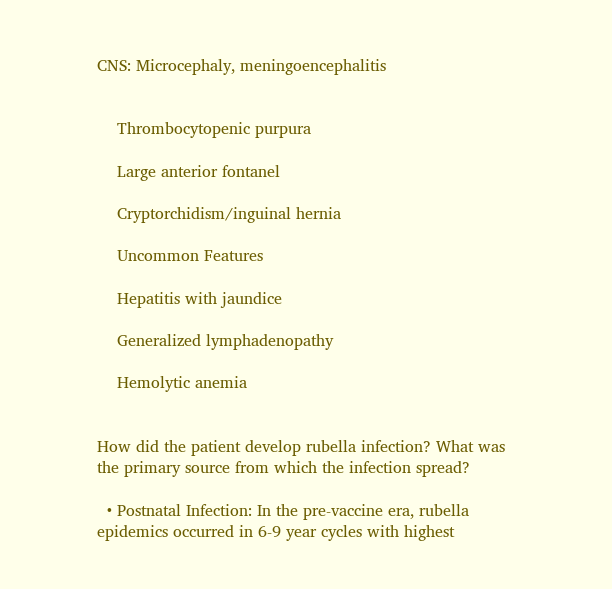CNS: Microcephaly, meningoencephalitis


    Thrombocytopenic purpura

    Large anterior fontanel

    Cryptorchidism/inguinal hernia

    Uncommon Features

    Hepatitis with jaundice

    Generalized lymphadenopathy

    Hemolytic anemia


How did the patient develop rubella infection? What was the primary source from which the infection spread?

  • Postnatal Infection: In the pre-vaccine era, rubella epidemics occurred in 6-9 year cycles with highest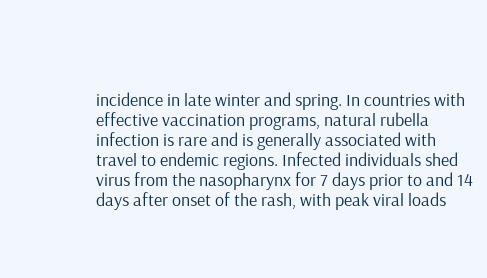incidence in late winter and spring. In countries with effective vaccination programs, natural rubella infection is rare and is generally associated with travel to endemic regions. Infected individuals shed virus from the nasopharynx for 7 days prior to and 14 days after onset of the rash, with peak viral loads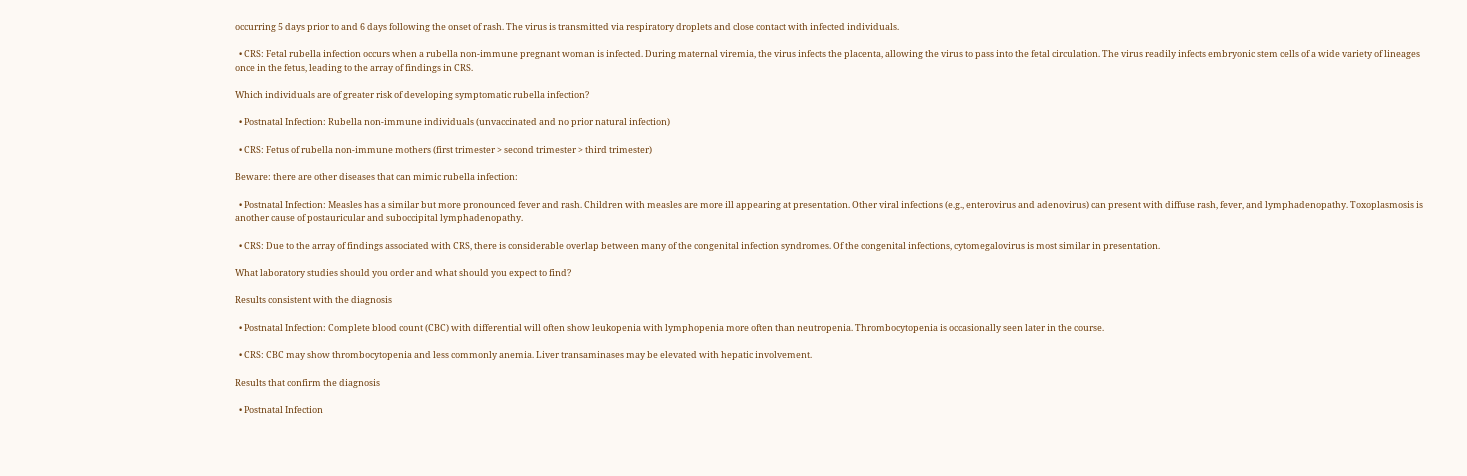occurring 5 days prior to and 6 days following the onset of rash. The virus is transmitted via respiratory droplets and close contact with infected individuals.

  • CRS: Fetal rubella infection occurs when a rubella non-immune pregnant woman is infected. During maternal viremia, the virus infects the placenta, allowing the virus to pass into the fetal circulation. The virus readily infects embryonic stem cells of a wide variety of lineages once in the fetus, leading to the array of findings in CRS.

Which individuals are of greater risk of developing symptomatic rubella infection?

  • Postnatal Infection: Rubella non-immune individuals (unvaccinated and no prior natural infection)

  • CRS: Fetus of rubella non-immune mothers (first trimester > second trimester > third trimester)

Beware: there are other diseases that can mimic rubella infection:

  • Postnatal Infection: Measles has a similar but more pronounced fever and rash. Children with measles are more ill appearing at presentation. Other viral infections (e.g., enterovirus and adenovirus) can present with diffuse rash, fever, and lymphadenopathy. Toxoplasmosis is another cause of postauricular and suboccipital lymphadenopathy.

  • CRS: Due to the array of findings associated with CRS, there is considerable overlap between many of the congenital infection syndromes. Of the congenital infections, cytomegalovirus is most similar in presentation.

What laboratory studies should you order and what should you expect to find?

Results consistent with the diagnosis

  • Postnatal Infection: Complete blood count (CBC) with differential will often show leukopenia with lymphopenia more often than neutropenia. Thrombocytopenia is occasionally seen later in the course.

  • CRS: CBC may show thrombocytopenia and less commonly anemia. Liver transaminases may be elevated with hepatic involvement.

Results that confirm the diagnosis

  • Postnatal Infection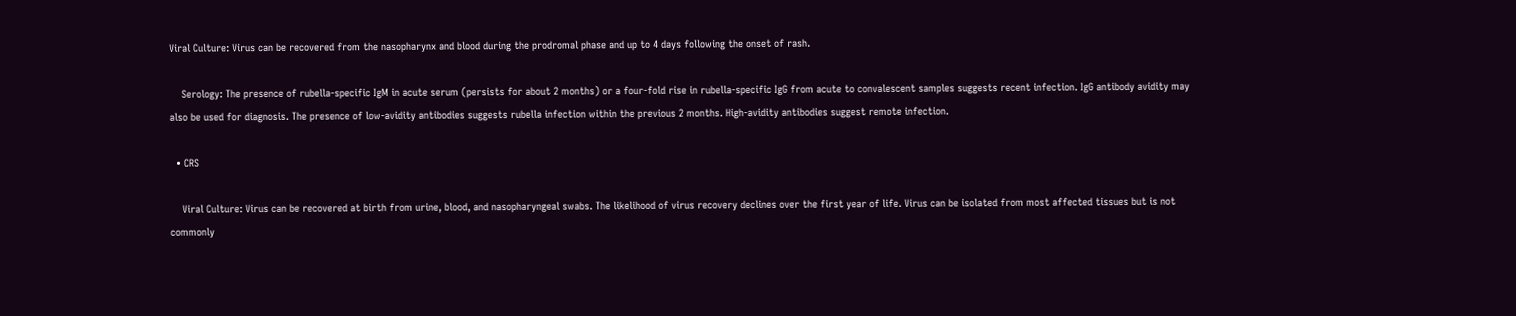Viral Culture: Virus can be recovered from the nasopharynx and blood during the prodromal phase and up to 4 days following the onset of rash.

    Serology: The presence of rubella-specific IgM in acute serum (persists for about 2 months) or a four-fold rise in rubella-specific IgG from acute to convalescent samples suggests recent infection. IgG antibody avidity may also be used for diagnosis. The presence of low-avidity antibodies suggests rubella infection within the previous 2 months. High-avidity antibodies suggest remote infection.

  • CRS

    Viral Culture: Virus can be recovered at birth from urine, blood, and nasopharyngeal swabs. The likelihood of virus recovery declines over the first year of life. Virus can be isolated from most affected tissues but is not commonly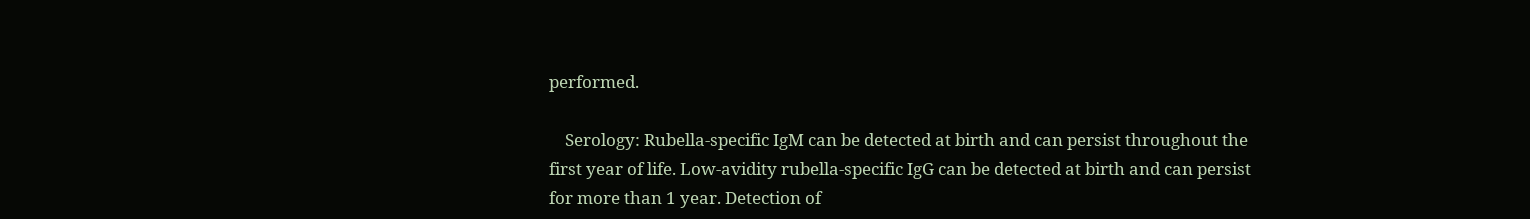performed.

    Serology: Rubella-specific IgM can be detected at birth and can persist throughout the first year of life. Low-avidity rubella-specific IgG can be detected at birth and can persist for more than 1 year. Detection of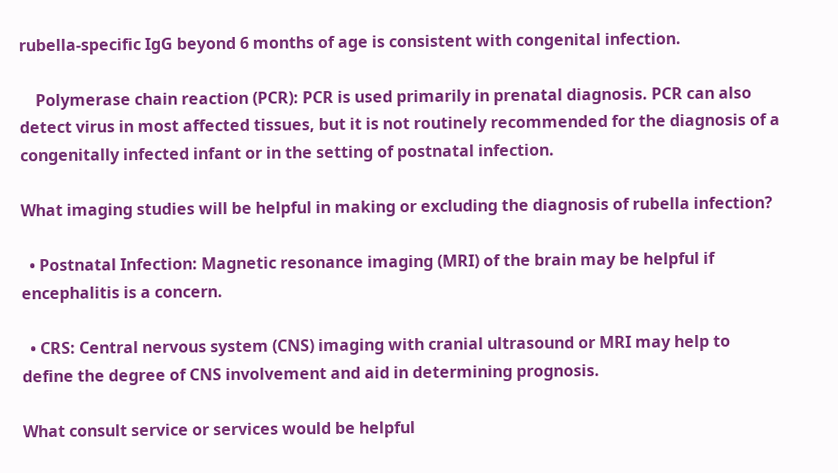rubella-specific IgG beyond 6 months of age is consistent with congenital infection.

    Polymerase chain reaction (PCR): PCR is used primarily in prenatal diagnosis. PCR can also detect virus in most affected tissues, but it is not routinely recommended for the diagnosis of a congenitally infected infant or in the setting of postnatal infection.

What imaging studies will be helpful in making or excluding the diagnosis of rubella infection?

  • Postnatal Infection: Magnetic resonance imaging (MRI) of the brain may be helpful if encephalitis is a concern.

  • CRS: Central nervous system (CNS) imaging with cranial ultrasound or MRI may help to define the degree of CNS involvement and aid in determining prognosis.

What consult service or services would be helpful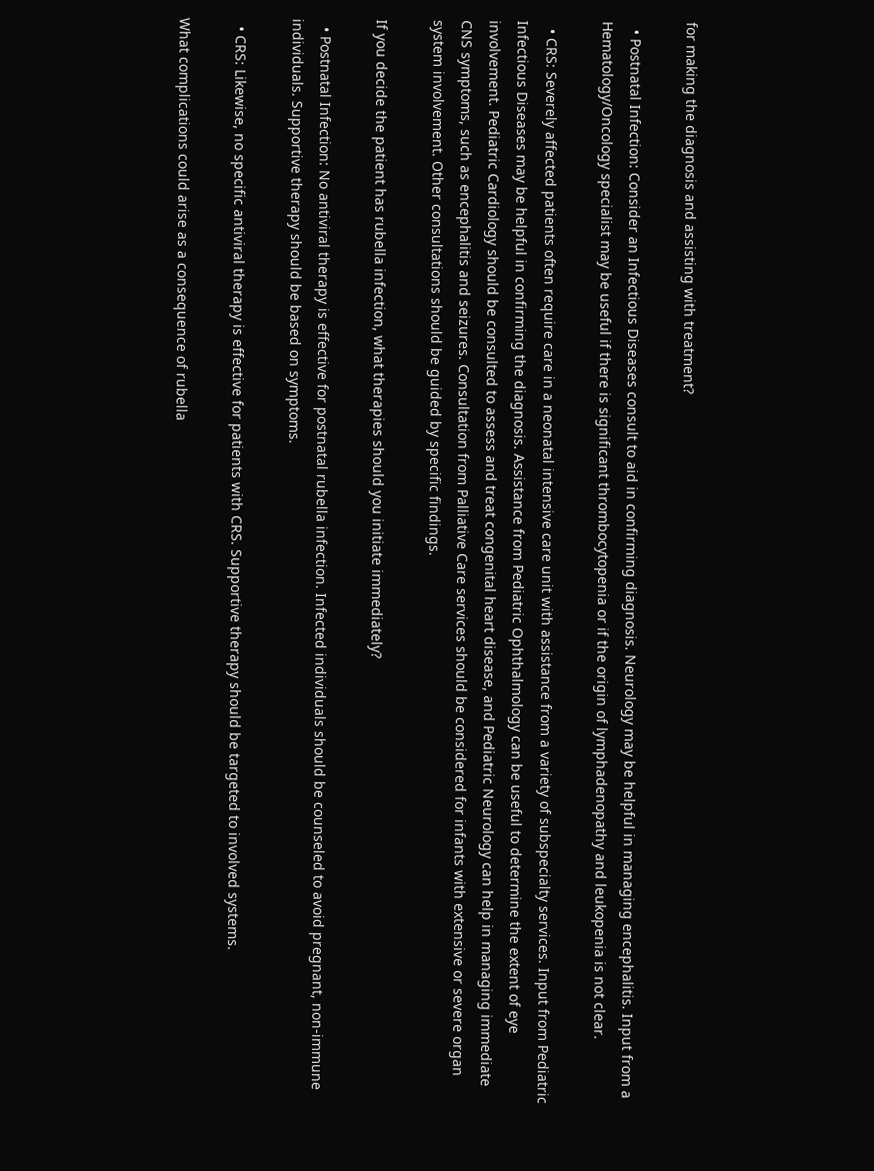for making the diagnosis and assisting with treatment?

  • Postnatal Infection: Consider an Infectious Diseases consult to aid in confirming diagnosis. Neurology may be helpful in managing encephalitis. Input from a Hematology/Oncology specialist may be useful if there is significant thrombocytopenia or if the origin of lymphadenopathy and leukopenia is not clear.

  • CRS: Severely affected patients often require care in a neonatal intensive care unit with assistance from a variety of subspecialty services. Input from Pediatric Infectious Diseases may be helpful in confirming the diagnosis. Assistance from Pediatric Ophthalmology can be useful to determine the extent of eye involvement. Pediatric Cardiology should be consulted to assess and treat congenital heart disease, and Pediatric Neurology can help in managing immediate CNS symptoms, such as encephalitis and seizures. Consultation from Palliative Care services should be considered for infants with extensive or severe organ system involvement. Other consultations should be guided by specific findings.

If you decide the patient has rubella infection, what therapies should you initiate immediately?

  • Postnatal Infection: No antiviral therapy is effective for postnatal rubella infection. Infected individuals should be counseled to avoid pregnant, non-immune individuals. Supportive therapy should be based on symptoms.

  • CRS: Likewise, no specific antiviral therapy is effective for patients with CRS. Supportive therapy should be targeted to involved systems.

What complications could arise as a consequence of rubella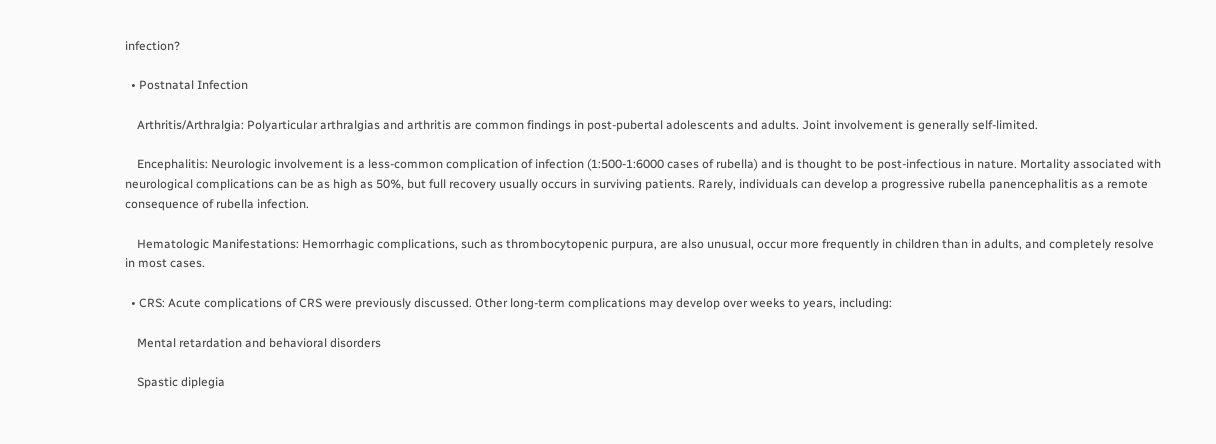infection?

  • Postnatal Infection

    Arthritis/Arthralgia: Polyarticular arthralgias and arthritis are common findings in post-pubertal adolescents and adults. Joint involvement is generally self-limited.

    Encephalitis: Neurologic involvement is a less-common complication of infection (1:500-1:6000 cases of rubella) and is thought to be post-infectious in nature. Mortality associated with neurological complications can be as high as 50%, but full recovery usually occurs in surviving patients. Rarely, individuals can develop a progressive rubella panencephalitis as a remote consequence of rubella infection.

    Hematologic Manifestations: Hemorrhagic complications, such as thrombocytopenic purpura, are also unusual, occur more frequently in children than in adults, and completely resolve in most cases.

  • CRS: Acute complications of CRS were previously discussed. Other long-term complications may develop over weeks to years, including:

    Mental retardation and behavioral disorders

    Spastic diplegia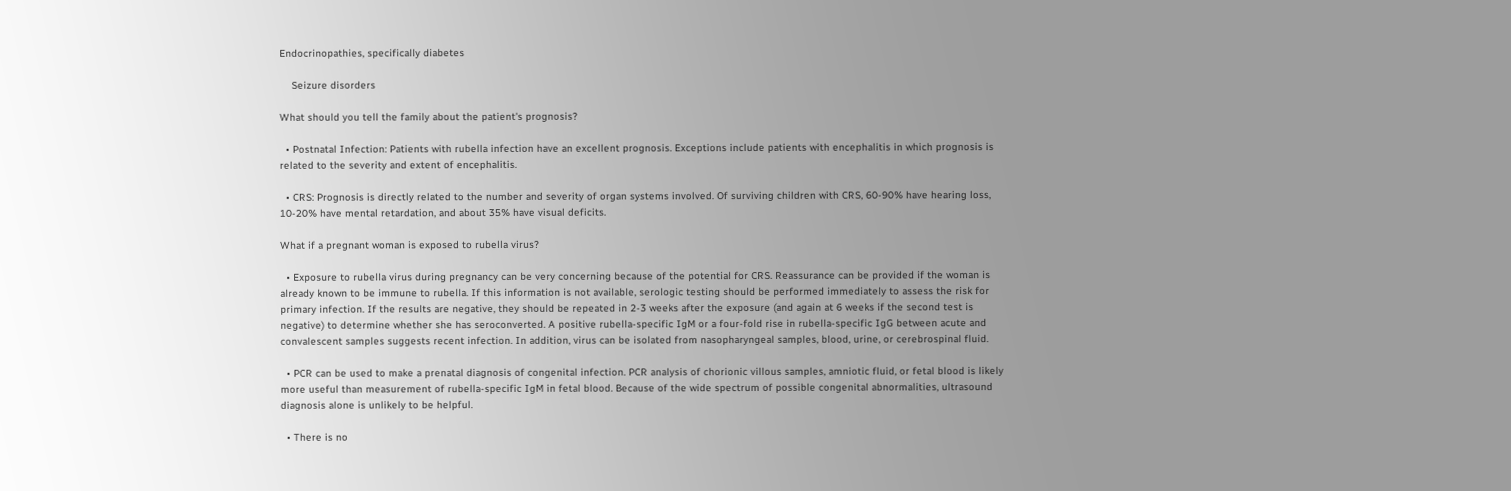Endocrinopathies, specifically diabetes

    Seizure disorders

What should you tell the family about the patient's prognosis?

  • Postnatal Infection: Patients with rubella infection have an excellent prognosis. Exceptions include patients with encephalitis in which prognosis is related to the severity and extent of encephalitis.

  • CRS: Prognosis is directly related to the number and severity of organ systems involved. Of surviving children with CRS, 60-90% have hearing loss, 10-20% have mental retardation, and about 35% have visual deficits.

What if a pregnant woman is exposed to rubella virus?

  • Exposure to rubella virus during pregnancy can be very concerning because of the potential for CRS. Reassurance can be provided if the woman is already known to be immune to rubella. If this information is not available, serologic testing should be performed immediately to assess the risk for primary infection. If the results are negative, they should be repeated in 2-3 weeks after the exposure (and again at 6 weeks if the second test is negative) to determine whether she has seroconverted. A positive rubella-specific IgM or a four-fold rise in rubella-specific IgG between acute and convalescent samples suggests recent infection. In addition, virus can be isolated from nasopharyngeal samples, blood, urine, or cerebrospinal fluid.

  • PCR can be used to make a prenatal diagnosis of congenital infection. PCR analysis of chorionic villous samples, amniotic fluid, or fetal blood is likely more useful than measurement of rubella-specific IgM in fetal blood. Because of the wide spectrum of possible congenital abnormalities, ultrasound diagnosis alone is unlikely to be helpful.

  • There is no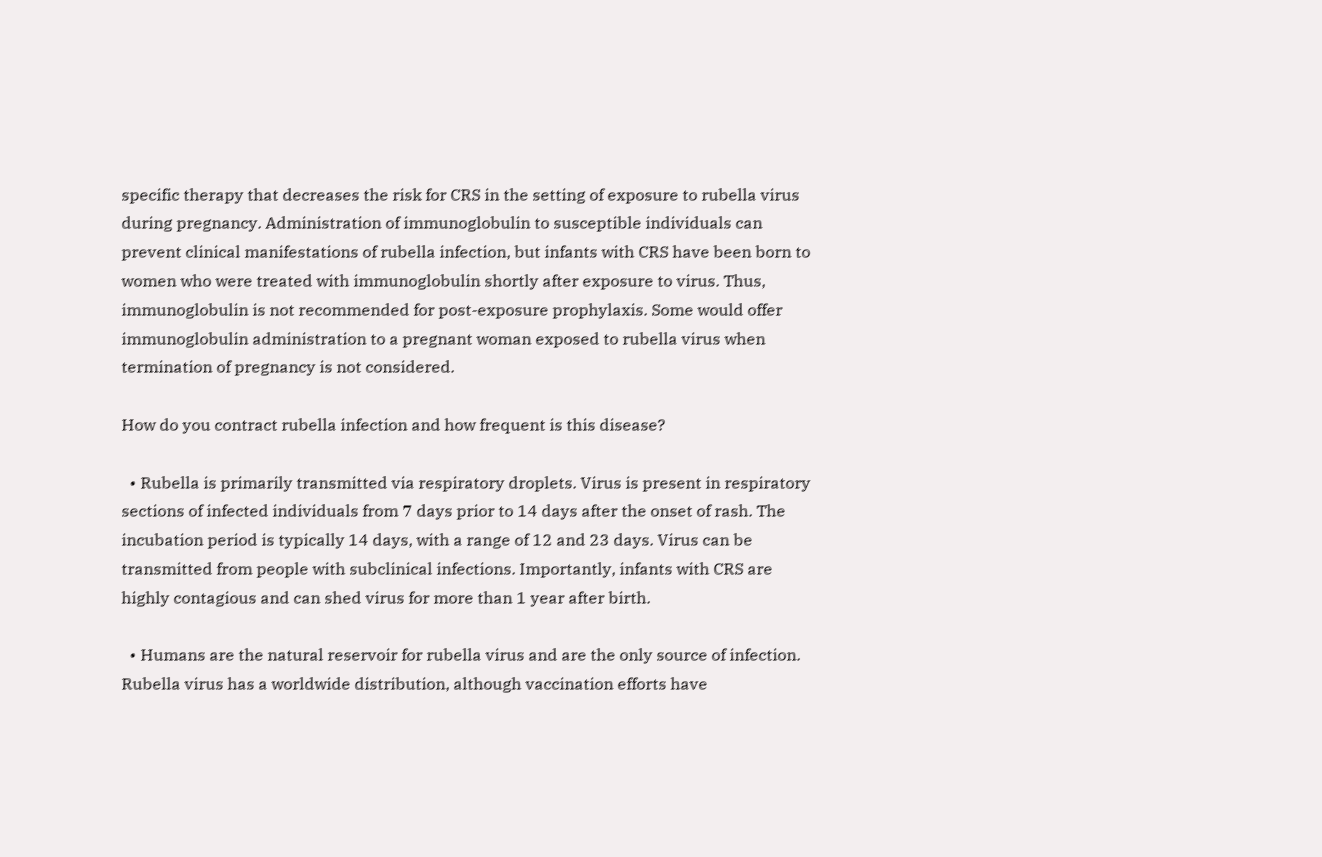specific therapy that decreases the risk for CRS in the setting of exposure to rubella virus during pregnancy. Administration of immunoglobulin to susceptible individuals can prevent clinical manifestations of rubella infection, but infants with CRS have been born to women who were treated with immunoglobulin shortly after exposure to virus. Thus, immunoglobulin is not recommended for post-exposure prophylaxis. Some would offer immunoglobulin administration to a pregnant woman exposed to rubella virus when termination of pregnancy is not considered.

How do you contract rubella infection and how frequent is this disease?

  • Rubella is primarily transmitted via respiratory droplets. Virus is present in respiratory sections of infected individuals from 7 days prior to 14 days after the onset of rash. The incubation period is typically 14 days, with a range of 12 and 23 days. Virus can be transmitted from people with subclinical infections. Importantly, infants with CRS are highly contagious and can shed virus for more than 1 year after birth.

  • Humans are the natural reservoir for rubella virus and are the only source of infection. Rubella virus has a worldwide distribution, although vaccination efforts have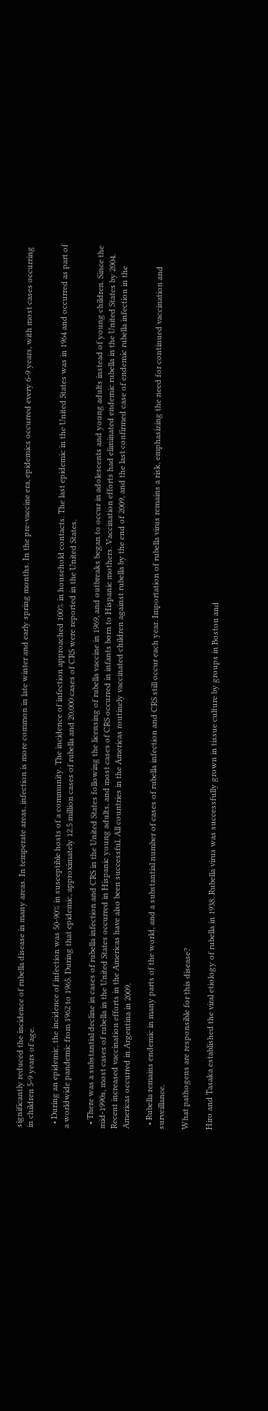significantly reduced the incidence of rubella disease in many areas. In temperate areas, infection is more common in late winter and early spring months. In the pre-vaccine era, epidemics occurred every 6-9 years, with most cases occurring in children 5-9 years of age.

  • During an epidemic, the incidence of infection was 50-90% in susceptible hosts of a community. The incidence of infection approached 100% in household contacts. The last epidemic in the United States was in 1964 and occurred as part of a worldwide pandemic from 1962 to 1965. During that epidemic, approximately 12.5 million cases of rubella and 20,000 cases of CRS were reported in the United States.

  • There was a substantial decline in cases of rubella infection and CRS in the United States following the licensing of rubella vaccine in 1969, and outbreaks began to occur in adolescents and young adults instead of young children. Since the mid-1990s, most cases of rubella in the United States occurred in Hispanic young adults, and most cases of CRS occurred in infants born to Hispanic mothers. Vaccination efforts had eliminated endemic rubella in the United States by 2004. Recent increased vaccination efforts in the Americas have also been successful. All countries in the Americas routinely vaccinated children against rubella by the end of 2009, and the last confirmed case of endemic rubella infection in the Americas occurred in Argentina in 2009.

  • Rubella remains endemic in many parts of the world, and a substantial number of cases of rubella infection and CRS still occur each year. Importation of rubella virus remains a risk, emphasizing the need for continued vaccination and surveillance.

What pathogens are responsible for this disease?

Hiro and Tasaka established the viral etiology of rubella in 1938. Rubella virus was successfully grown in tissue culture by groups in Boston and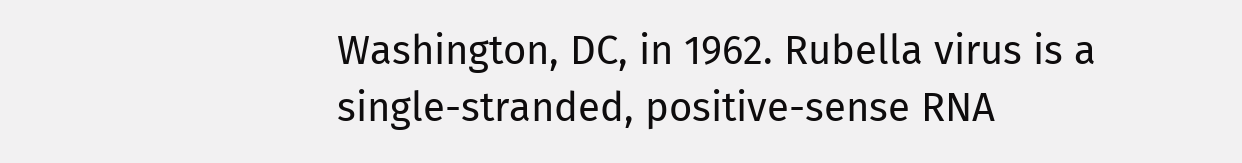Washington, DC, in 1962. Rubella virus is a single-stranded, positive-sense RNA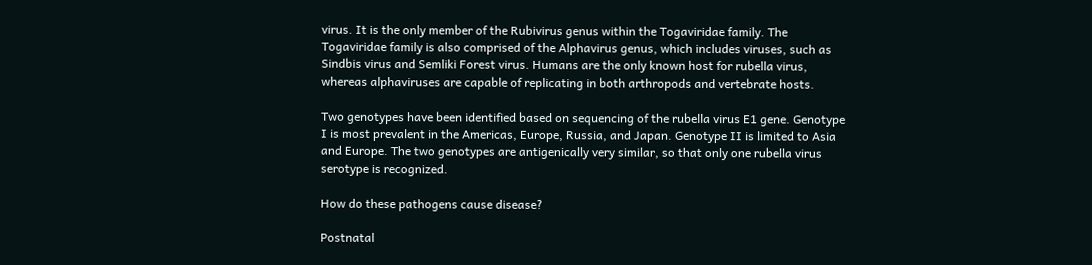virus. It is the only member of the Rubivirus genus within the Togaviridae family. The Togaviridae family is also comprised of the Alphavirus genus, which includes viruses, such as Sindbis virus and Semliki Forest virus. Humans are the only known host for rubella virus, whereas alphaviruses are capable of replicating in both arthropods and vertebrate hosts.

Two genotypes have been identified based on sequencing of the rubella virus E1 gene. Genotype I is most prevalent in the Americas, Europe, Russia, and Japan. Genotype II is limited to Asia and Europe. The two genotypes are antigenically very similar, so that only one rubella virus serotype is recognized.

How do these pathogens cause disease?

Postnatal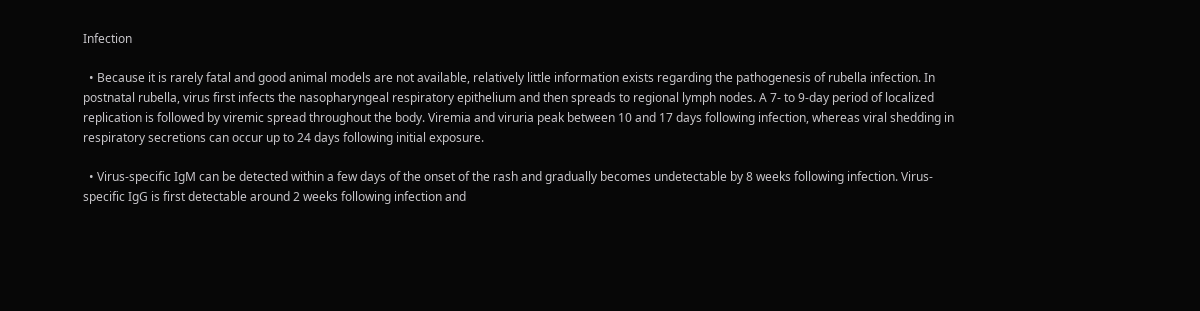Infection

  • Because it is rarely fatal and good animal models are not available, relatively little information exists regarding the pathogenesis of rubella infection. In postnatal rubella, virus first infects the nasopharyngeal respiratory epithelium and then spreads to regional lymph nodes. A 7- to 9-day period of localized replication is followed by viremic spread throughout the body. Viremia and viruria peak between 10 and 17 days following infection, whereas viral shedding in respiratory secretions can occur up to 24 days following initial exposure.

  • Virus-specific IgM can be detected within a few days of the onset of the rash and gradually becomes undetectable by 8 weeks following infection. Virus-specific IgG is first detectable around 2 weeks following infection and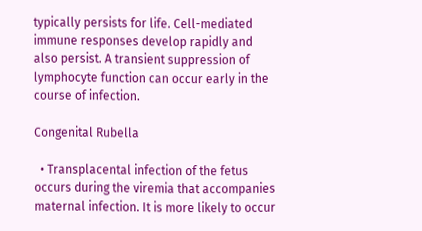typically persists for life. Cell-mediated immune responses develop rapidly and also persist. A transient suppression of lymphocyte function can occur early in the course of infection.

Congenital Rubella

  • Transplacental infection of the fetus occurs during the viremia that accompanies maternal infection. It is more likely to occur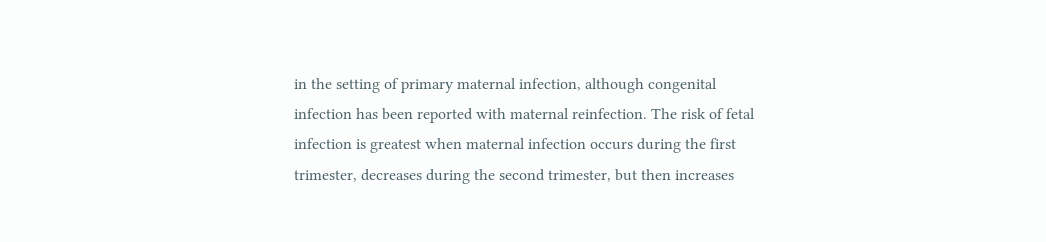in the setting of primary maternal infection, although congenital infection has been reported with maternal reinfection. The risk of fetal infection is greatest when maternal infection occurs during the first trimester, decreases during the second trimester, but then increases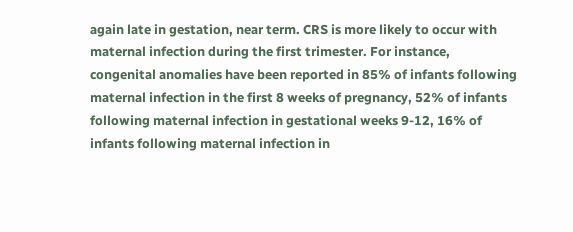again late in gestation, near term. CRS is more likely to occur with maternal infection during the first trimester. For instance, congenital anomalies have been reported in 85% of infants following maternal infection in the first 8 weeks of pregnancy, 52% of infants following maternal infection in gestational weeks 9-12, 16% of infants following maternal infection in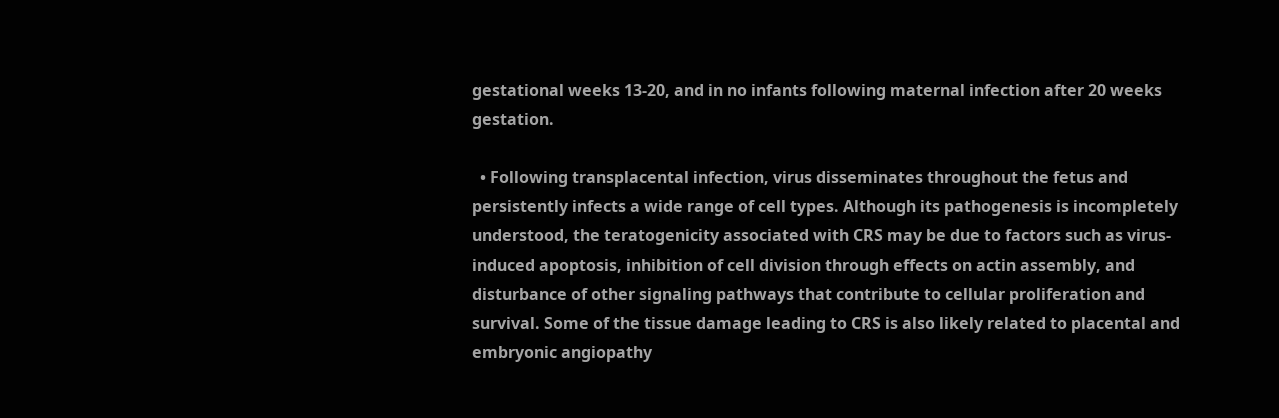gestational weeks 13-20, and in no infants following maternal infection after 20 weeks gestation.

  • Following transplacental infection, virus disseminates throughout the fetus and persistently infects a wide range of cell types. Although its pathogenesis is incompletely understood, the teratogenicity associated with CRS may be due to factors such as virus-induced apoptosis, inhibition of cell division through effects on actin assembly, and disturbance of other signaling pathways that contribute to cellular proliferation and survival. Some of the tissue damage leading to CRS is also likely related to placental and embryonic angiopathy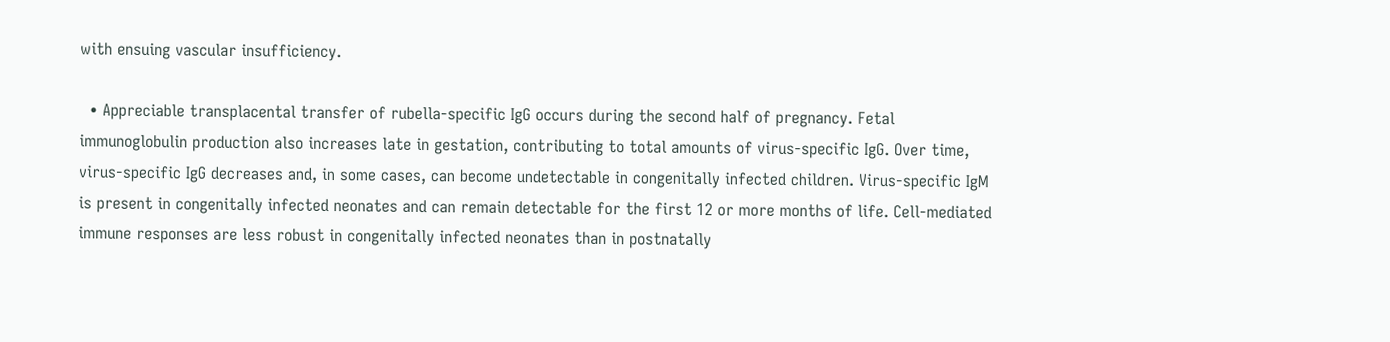with ensuing vascular insufficiency.

  • Appreciable transplacental transfer of rubella-specific IgG occurs during the second half of pregnancy. Fetal immunoglobulin production also increases late in gestation, contributing to total amounts of virus-specific IgG. Over time, virus-specific IgG decreases and, in some cases, can become undetectable in congenitally infected children. Virus-specific IgM is present in congenitally infected neonates and can remain detectable for the first 12 or more months of life. Cell-mediated immune responses are less robust in congenitally infected neonates than in postnatally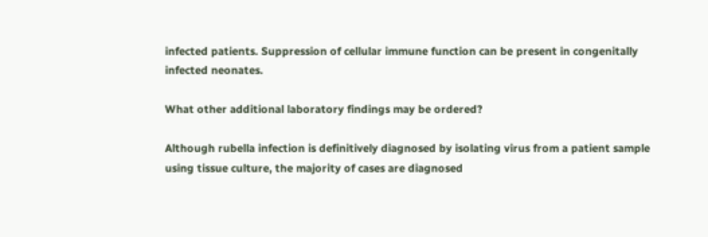infected patients. Suppression of cellular immune function can be present in congenitally infected neonates.

What other additional laboratory findings may be ordered?

Although rubella infection is definitively diagnosed by isolating virus from a patient sample using tissue culture, the majority of cases are diagnosed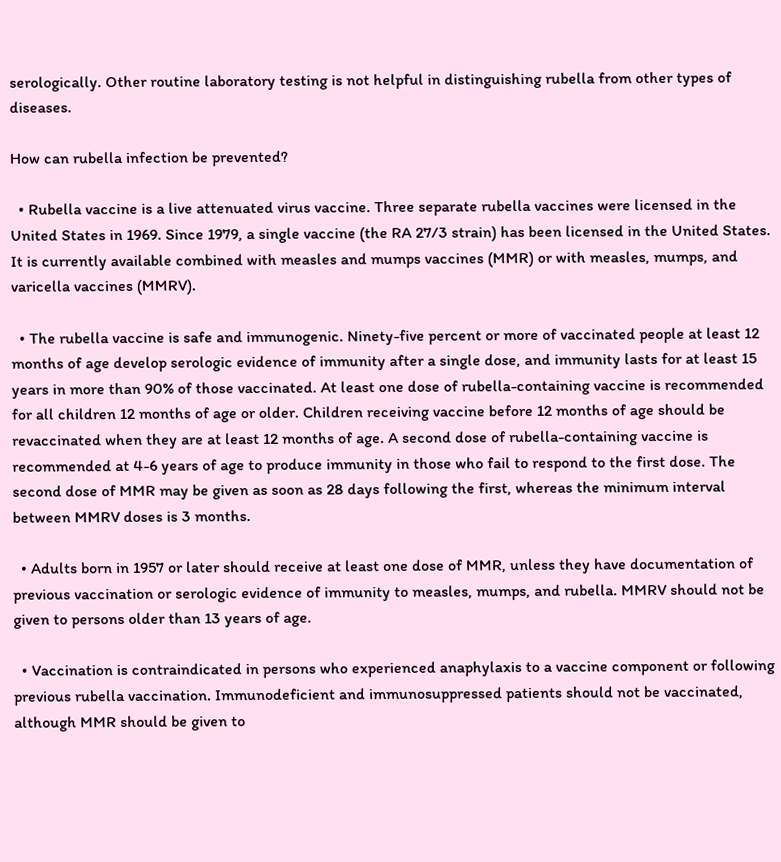serologically. Other routine laboratory testing is not helpful in distinguishing rubella from other types of diseases.

How can rubella infection be prevented?

  • Rubella vaccine is a live attenuated virus vaccine. Three separate rubella vaccines were licensed in the United States in 1969. Since 1979, a single vaccine (the RA 27/3 strain) has been licensed in the United States. It is currently available combined with measles and mumps vaccines (MMR) or with measles, mumps, and varicella vaccines (MMRV).

  • The rubella vaccine is safe and immunogenic. Ninety-five percent or more of vaccinated people at least 12 months of age develop serologic evidence of immunity after a single dose, and immunity lasts for at least 15 years in more than 90% of those vaccinated. At least one dose of rubella-containing vaccine is recommended for all children 12 months of age or older. Children receiving vaccine before 12 months of age should be revaccinated when they are at least 12 months of age. A second dose of rubella-containing vaccine is recommended at 4-6 years of age to produce immunity in those who fail to respond to the first dose. The second dose of MMR may be given as soon as 28 days following the first, whereas the minimum interval between MMRV doses is 3 months.

  • Adults born in 1957 or later should receive at least one dose of MMR, unless they have documentation of previous vaccination or serologic evidence of immunity to measles, mumps, and rubella. MMRV should not be given to persons older than 13 years of age.

  • Vaccination is contraindicated in persons who experienced anaphylaxis to a vaccine component or following previous rubella vaccination. Immunodeficient and immunosuppressed patients should not be vaccinated, although MMR should be given to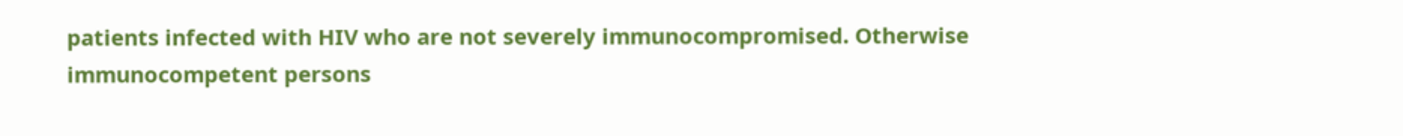patients infected with HIV who are not severely immunocompromised. Otherwise immunocompetent persons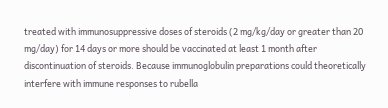treated with immunosuppressive doses of steroids (2 mg/kg/day or greater than 20 mg/day) for 14 days or more should be vaccinated at least 1 month after discontinuation of steroids. Because immunoglobulin preparations could theoretically interfere with immune responses to rubella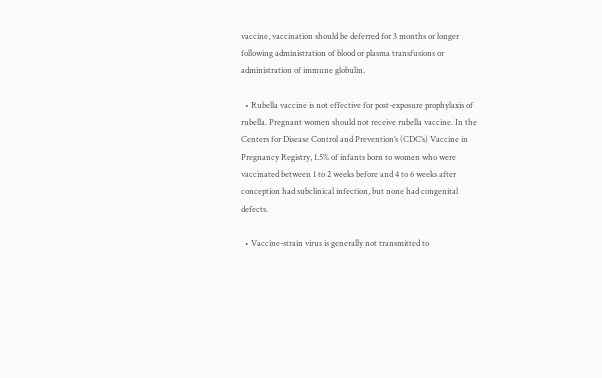vaccine, vaccination should be deferred for 3 months or longer following administration of blood or plasma transfusions or administration of immune globulin.

  • Rubella vaccine is not effective for post-exposure prophylaxis of rubella. Pregnant women should not receive rubella vaccine. In the Centers for Disease Control and Prevention’s (CDC’s) Vaccine in Pregnancy Registry, 1.5% of infants born to women who were vaccinated between 1 to 2 weeks before and 4 to 6 weeks after conception had subclinical infection, but none had congenital defects.

  • Vaccine-strain virus is generally not transmitted to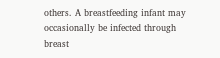others. A breastfeeding infant may occasionally be infected through breast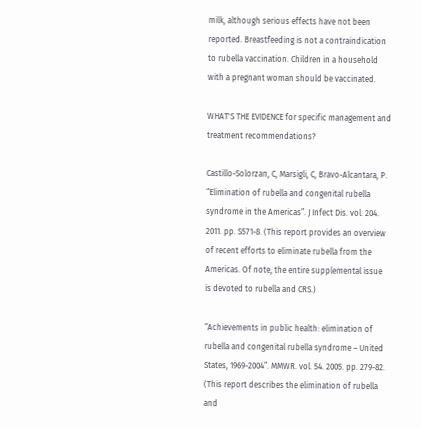milk, although serious effects have not been reported. Breastfeeding is not a contraindication to rubella vaccination. Children in a household with a pregnant woman should be vaccinated.

WHAT'S THE EVIDENCE for specific management and treatment recommendations?

Castillo-Solorzan, C, Marsigli, C, Bravo-Alcantara, P. “Elimination of rubella and congenital rubella syndrome in the Americas”. J Infect Dis. vol. 204. 2011. pp. S571-8. (This report provides an overview of recent efforts to eliminate rubella from the Americas. Of note, the entire supplemental issue is devoted to rubella and CRS.)

“Achievements in public health: elimination of rubella and congenital rubella syndrome – United States, 1969-2004”. MMWR. vol. 54. 2005. pp. 279-82. (This report describes the elimination of rubella and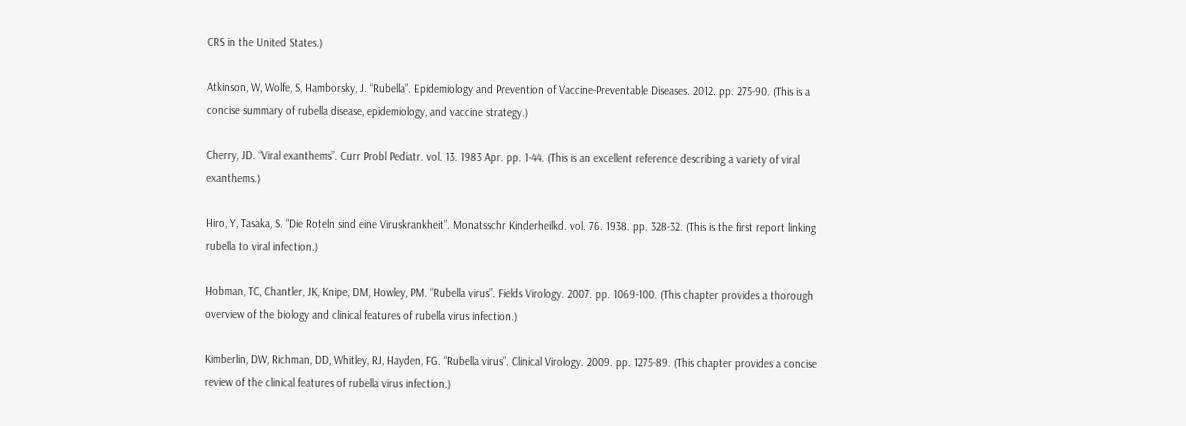CRS in the United States.)

Atkinson, W, Wolfe, S, Hamborsky, J. “Rubella”. Epidemiology and Prevention of Vaccine-Preventable Diseases. 2012. pp. 275-90. (This is a concise summary of rubella disease, epidemiology, and vaccine strategy.)

Cherry, JD. “Viral exanthems”. Curr Probl Pediatr. vol. 13. 1983 Apr. pp. 1-44. (This is an excellent reference describing a variety of viral exanthems.)

Hiro, Y, Tasaka, S. “Die Roteln sind eine Viruskrankheit”. Monatsschr Kinderheilkd. vol. 76. 1938. pp. 328-32. (This is the first report linking rubella to viral infection.)

Hobman, TC, Chantler, JK, Knipe, DM, Howley, PM. “Rubella virus”. Fields Virology. 2007. pp. 1069-100. (This chapter provides a thorough overview of the biology and clinical features of rubella virus infection.)

Kimberlin, DW, Richman, DD, Whitley, RJ, Hayden, FG. “Rubella virus”. Clinical Virology. 2009. pp. 1275-89. (This chapter provides a concise review of the clinical features of rubella virus infection.)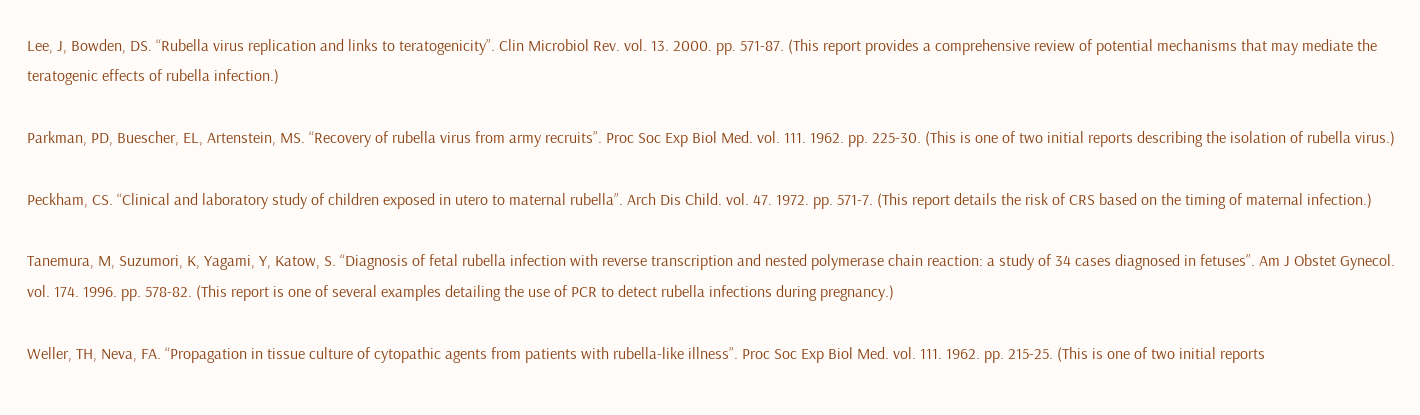Lee, J, Bowden, DS. “Rubella virus replication and links to teratogenicity”. Clin Microbiol Rev. vol. 13. 2000. pp. 571-87. (This report provides a comprehensive review of potential mechanisms that may mediate the teratogenic effects of rubella infection.)

Parkman, PD, Buescher, EL, Artenstein, MS. “Recovery of rubella virus from army recruits”. Proc Soc Exp Biol Med. vol. 111. 1962. pp. 225-30. (This is one of two initial reports describing the isolation of rubella virus.)

Peckham, CS. “Clinical and laboratory study of children exposed in utero to maternal rubella”. Arch Dis Child. vol. 47. 1972. pp. 571-7. (This report details the risk of CRS based on the timing of maternal infection.)

Tanemura, M, Suzumori, K, Yagami, Y, Katow, S. “Diagnosis of fetal rubella infection with reverse transcription and nested polymerase chain reaction: a study of 34 cases diagnosed in fetuses”. Am J Obstet Gynecol. vol. 174. 1996. pp. 578-82. (This report is one of several examples detailing the use of PCR to detect rubella infections during pregnancy.)

Weller, TH, Neva, FA. “Propagation in tissue culture of cytopathic agents from patients with rubella-like illness”. Proc Soc Exp Biol Med. vol. 111. 1962. pp. 215-25. (This is one of two initial reports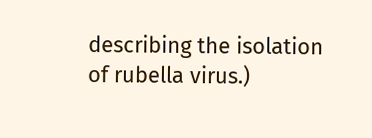describing the isolation of rubella virus.)